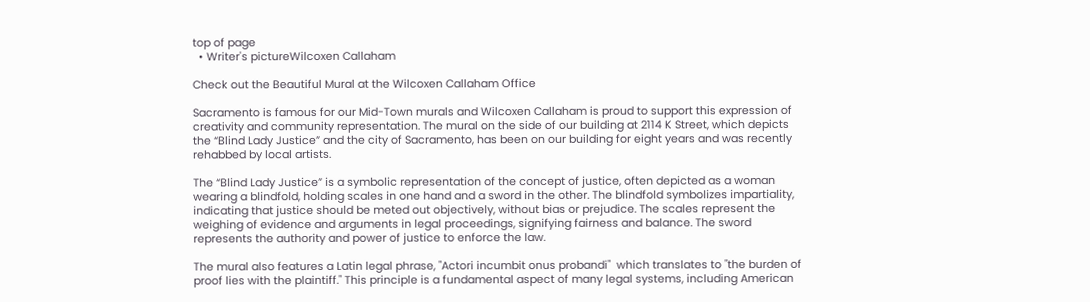top of page
  • Writer's pictureWilcoxen Callaham

Check out the Beautiful Mural at the Wilcoxen Callaham Office

Sacramento is famous for our Mid-Town murals and Wilcoxen Callaham is proud to support this expression of creativity and community representation. The mural on the side of our building at 2114 K Street, which depicts the “Blind Lady Justice” and the city of Sacramento, has been on our building for eight years and was recently rehabbed by local artists.

The “Blind Lady Justice” is a symbolic representation of the concept of justice, often depicted as a woman wearing a blindfold, holding scales in one hand and a sword in the other. The blindfold symbolizes impartiality, indicating that justice should be meted out objectively, without bias or prejudice. The scales represent the weighing of evidence and arguments in legal proceedings, signifying fairness and balance. The sword represents the authority and power of justice to enforce the law.

The mural also features a Latin legal phrase, "Actori incumbit onus probandi"  which translates to "the burden of proof lies with the plaintiff." This principle is a fundamental aspect of many legal systems, including American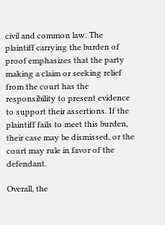civil and common law. The plaintiff carrying the burden of proof emphasizes that the party making a claim or seeking relief from the court has the responsibility to present evidence to support their assertions. If the plaintiff fails to meet this burden, their case may be dismissed, or the court may rule in favor of the defendant.

Overall, the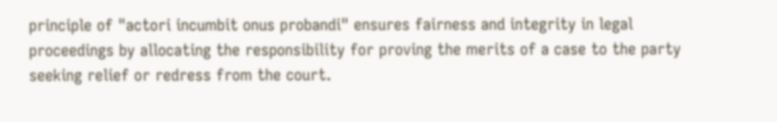principle of "actori incumbit onus probandi" ensures fairness and integrity in legal proceedings by allocating the responsibility for proving the merits of a case to the party seeking relief or redress from the court.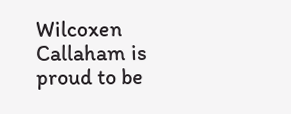Wilcoxen Callaham is proud to be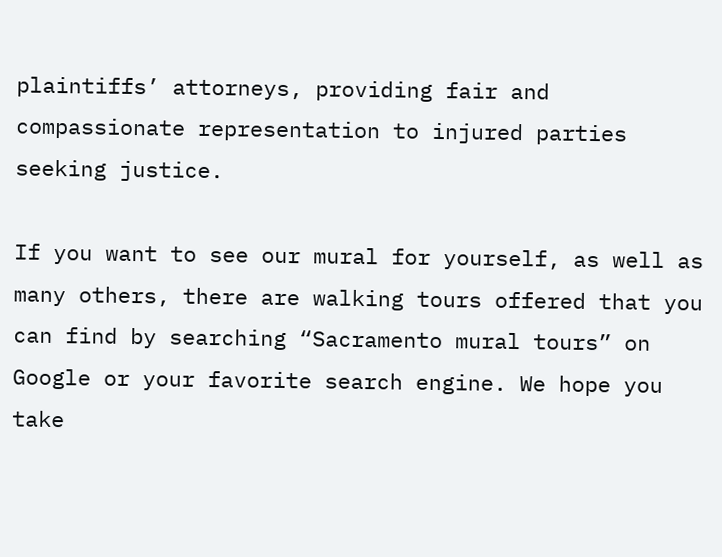plaintiffs’ attorneys, providing fair and compassionate representation to injured parties seeking justice.

If you want to see our mural for yourself, as well as many others, there are walking tours offered that you can find by searching “Sacramento mural tours” on Google or your favorite search engine. We hope you take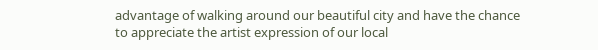advantage of walking around our beautiful city and have the chance to appreciate the artist expression of our local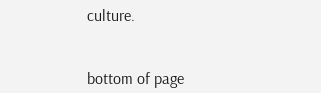culture.


bottom of page